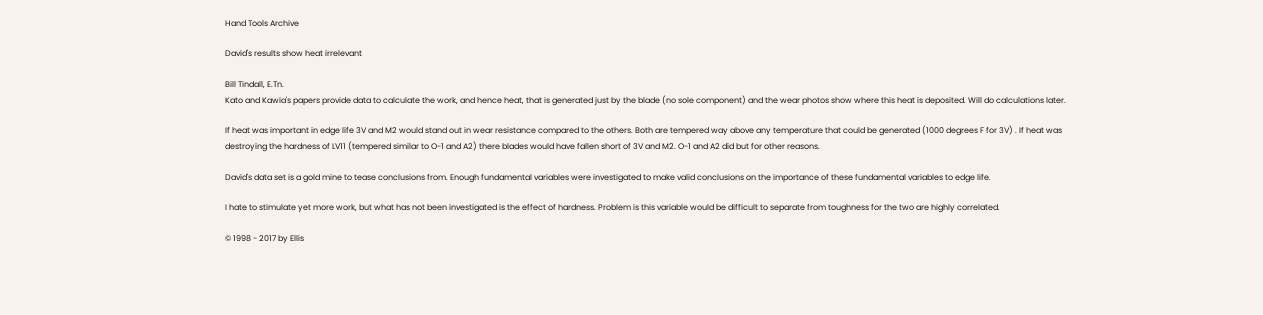Hand Tools Archive

David's results show heat irrelevant

Bill Tindall, E.Tn.
Kato and Kawia's papers provide data to calculate the work, and hence heat, that is generated just by the blade (no sole component) and the wear photos show where this heat is deposited. Will do calculations later.

If heat was important in edge life 3V and M2 would stand out in wear resistance compared to the others. Both are tempered way above any temperature that could be generated (1000 degrees F for 3V) . If heat was destroying the hardness of LV11 (tempered similar to O-1 and A2) there blades would have fallen short of 3V and M2. O-1 and A2 did but for other reasons.

David's data set is a gold mine to tease conclusions from. Enough fundamental variables were investigated to make valid conclusions on the importance of these fundamental variables to edge life.

I hate to stimulate yet more work, but what has not been investigated is the effect of hardness. Problem is this variable would be difficult to separate from toughness for the two are highly correlated.

© 1998 - 2017 by Ellis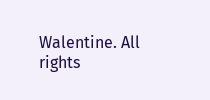Walentine. All rights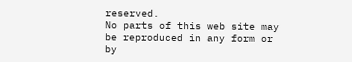reserved.
No parts of this web site may be reproduced in any form or by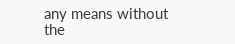any means without the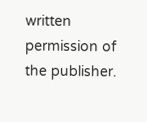written permission of the publisher.